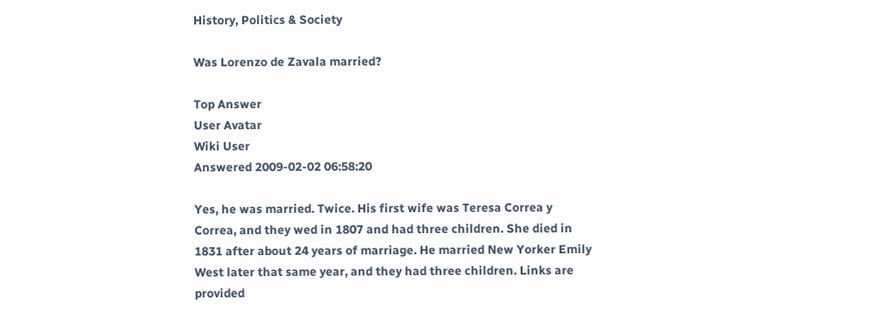History, Politics & Society

Was Lorenzo de Zavala married?

Top Answer
User Avatar
Wiki User
Answered 2009-02-02 06:58:20

Yes, he was married. Twice. His first wife was Teresa Correa y Correa, and they wed in 1807 and had three children. She died in 1831 after about 24 years of marriage. He married New Yorker Emily West later that same year, and they had three children. Links are provided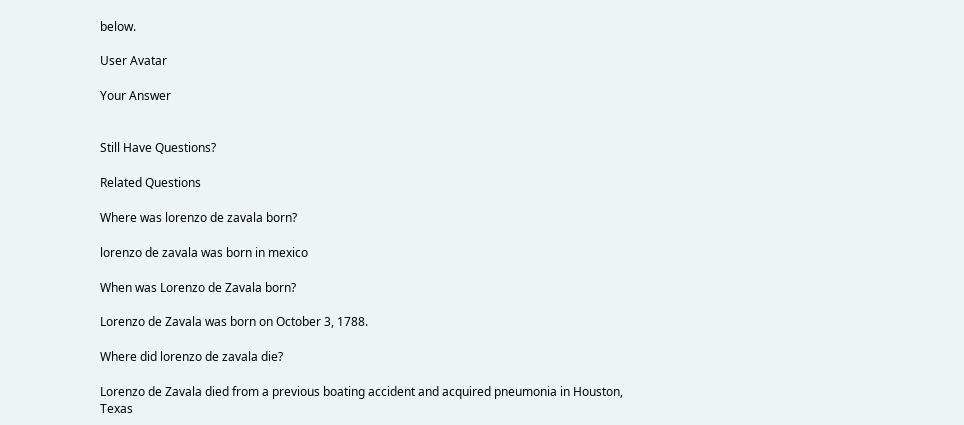below.

User Avatar

Your Answer


Still Have Questions?

Related Questions

Where was lorenzo de zavala born?

lorenzo de zavala was born in mexico

When was Lorenzo de Zavala born?

Lorenzo de Zavala was born on October 3, 1788.

Where did lorenzo de zavala die?

Lorenzo de Zavala died from a previous boating accident and acquired pneumonia in Houston, Texas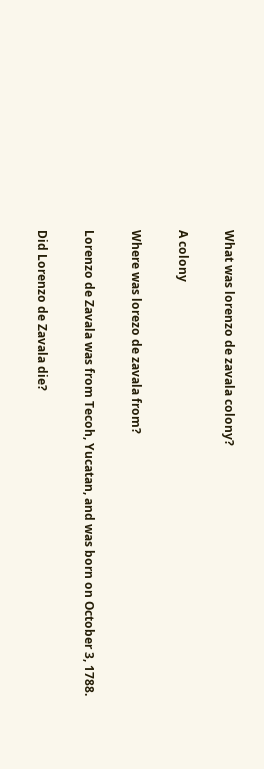What was lorenzo de zavala colony?

A colony

Where was lorezo de zavala from?

Lorenzo de Zavala was from Tecoh, Yucatan, and was born on October 3, 1788.

Did Lorenzo de Zavala die?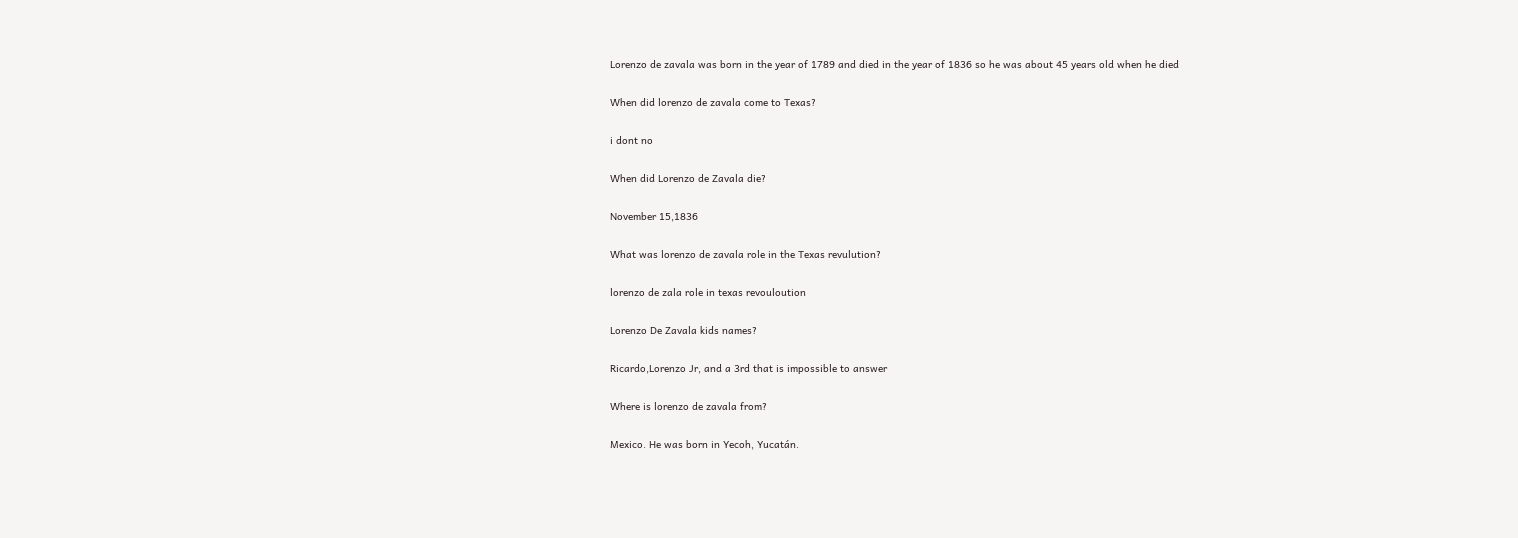Lorenzo de zavala was born in the year of 1789 and died in the year of 1836 so he was about 45 years old when he died

When did lorenzo de zavala come to Texas?

i dont no

When did Lorenzo de Zavala die?

November 15,1836

What was lorenzo de zavala role in the Texas revulution?

lorenzo de zala role in texas revouloution

Lorenzo De Zavala kids names?

Ricardo,Lorenzo Jr, and a 3rd that is impossible to answer

Where is lorenzo de zavala from?

Mexico. He was born in Yecoh, Yucatán.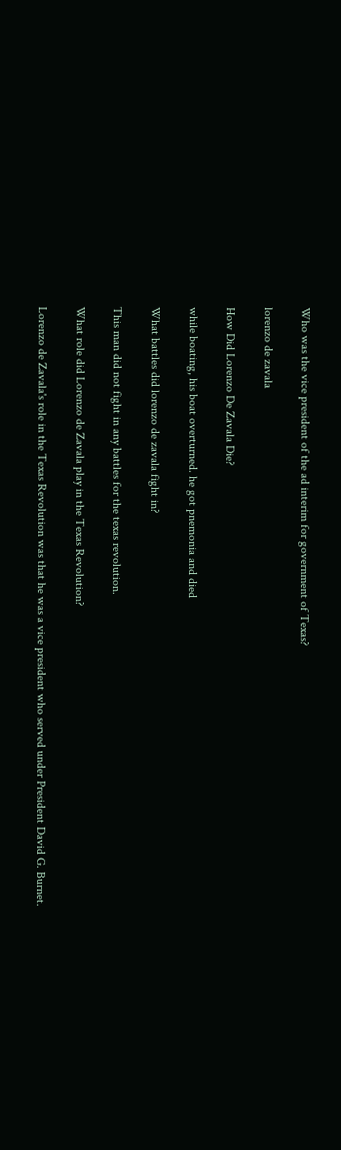Who was the vice president of the ad interim for government of Texas?

lorenzo de zavala

How Did Lorenzo De Zavala Die?

while boating, his boat overturned. he got pnemonia and died

What battles did lorenzo de zavala fight in?

This man did not fight in any battles for the texas revolution.

What role did Lorenzo de Zavala play in the Texas Revolution?

Lorenzo de Zavala's role in the Texas Revolution was that he was a vice president who served under President David G. Burnet.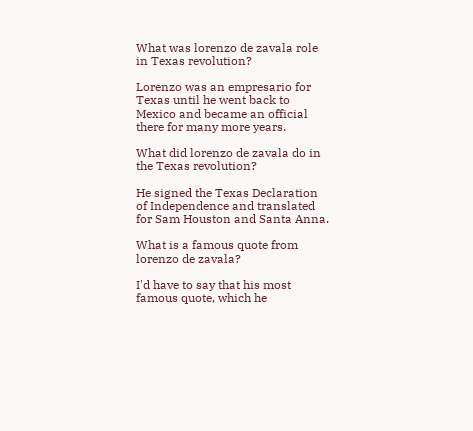What was lorenzo de zavala role in Texas revolution?

Lorenzo was an empresario for Texas until he went back to Mexico and became an official there for many more years.

What did lorenzo de zavala do in the Texas revolution?

He signed the Texas Declaration of Independence and translated for Sam Houston and Santa Anna.

What is a famous quote from lorenzo de zavala?

I'd have to say that his most famous quote, which he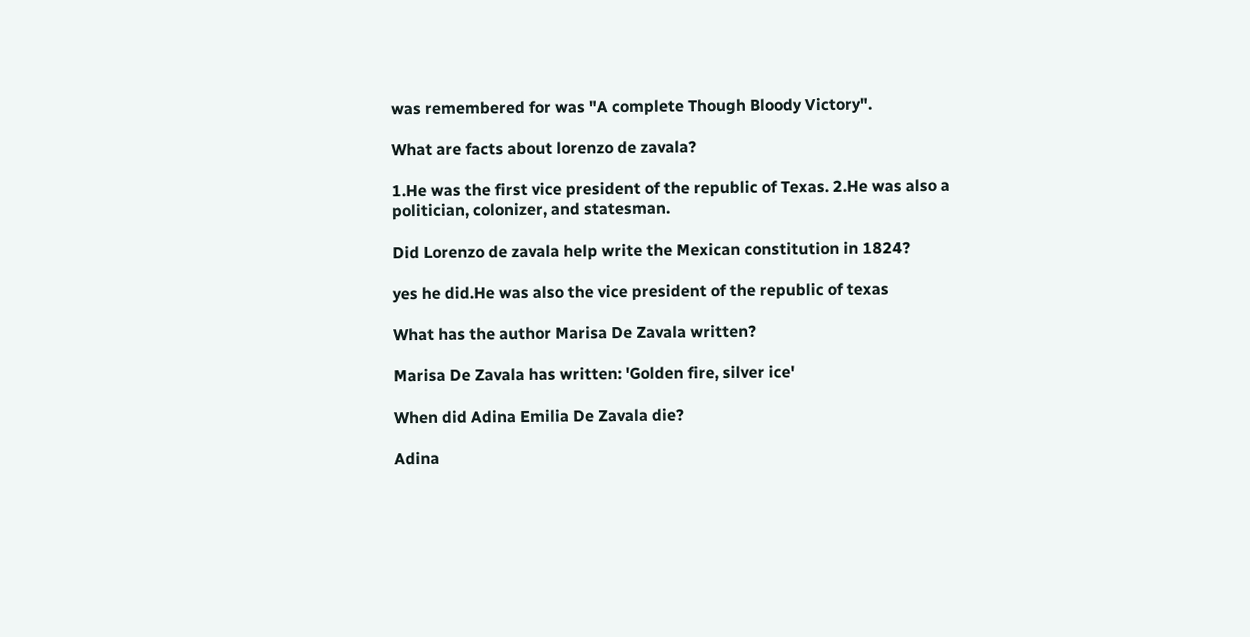was remembered for was "A complete Though Bloody Victory".

What are facts about lorenzo de zavala?

1.He was the first vice president of the republic of Texas. 2.He was also a politician, colonizer, and statesman.

Did Lorenzo de zavala help write the Mexican constitution in 1824?

yes he did.He was also the vice president of the republic of texas

What has the author Marisa De Zavala written?

Marisa De Zavala has written: 'Golden fire, silver ice'

When did Adina Emilia De Zavala die?

Adina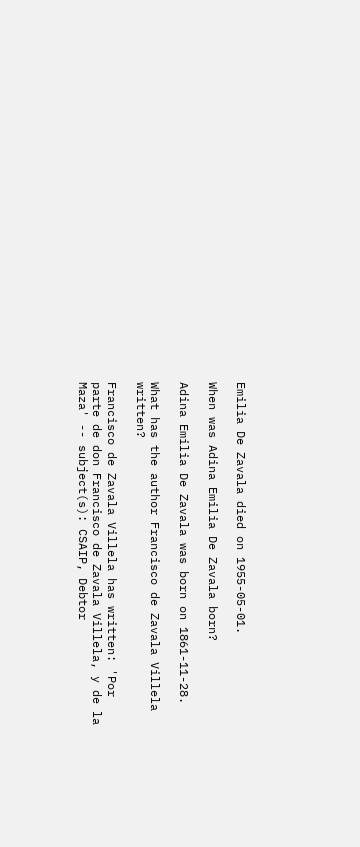Emilia De Zavala died on 1955-05-01.

When was Adina Emilia De Zavala born?

Adina Emilia De Zavala was born on 1861-11-28.

What has the author Francisco de Zavala Villela written?

Francisco de Zavala Villela has written: 'Por parte de don Francisco de Zavala Villela, y de la Maza' -- subject(s): CSAIP, Debtor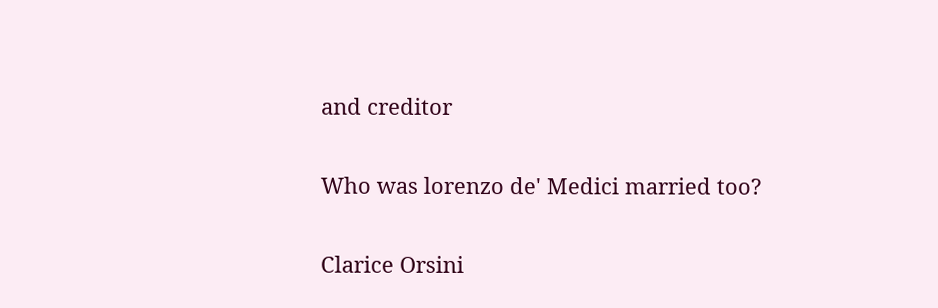and creditor

Who was lorenzo de' Medici married too?

Clarice Orsini